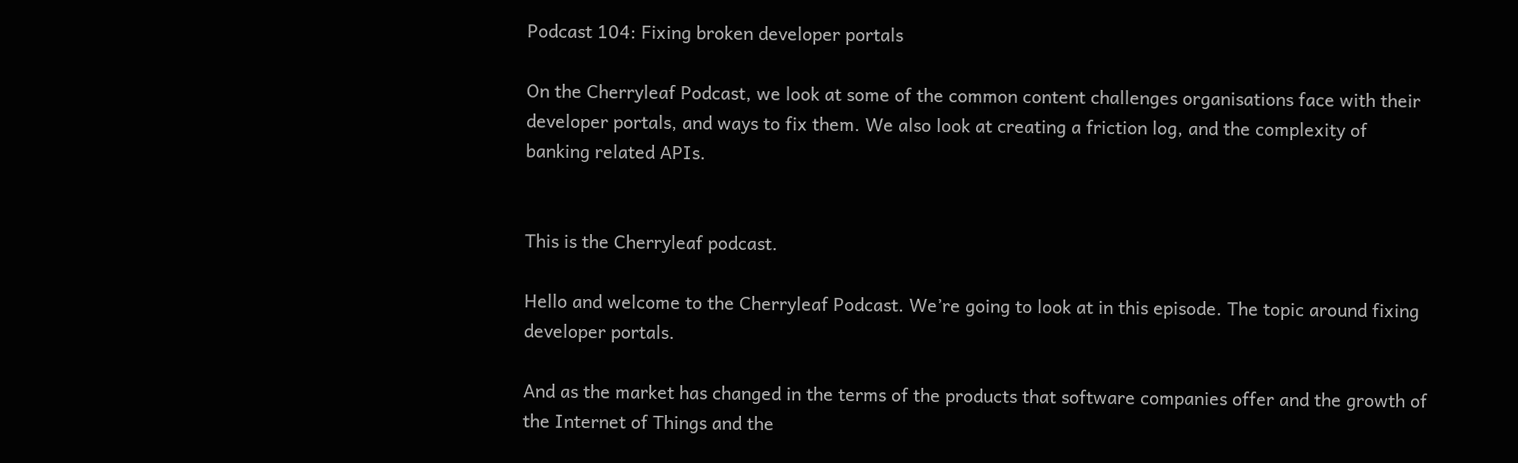Podcast 104: Fixing broken developer portals

On the Cherryleaf Podcast, we look at some of the common content challenges organisations face with their developer portals, and ways to fix them. We also look at creating a friction log, and the complexity of banking related APIs.


This is the Cherryleaf podcast.

Hello and welcome to the Cherryleaf Podcast. We’re going to look at in this episode. The topic around fixing developer portals.

And as the market has changed in the terms of the products that software companies offer and the growth of the Internet of Things and the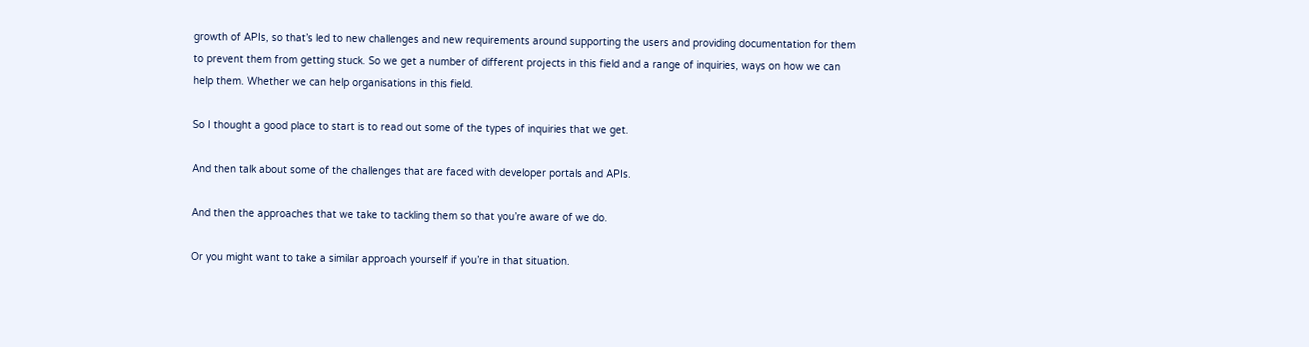growth of APIs, so that’s led to new challenges and new requirements around supporting the users and providing documentation for them to prevent them from getting stuck. So we get a number of different projects in this field and a range of inquiries, ways on how we can help them. Whether we can help organisations in this field.

So I thought a good place to start is to read out some of the types of inquiries that we get.

And then talk about some of the challenges that are faced with developer portals and APIs.

And then the approaches that we take to tackling them so that you’re aware of we do.

Or you might want to take a similar approach yourself if you’re in that situation.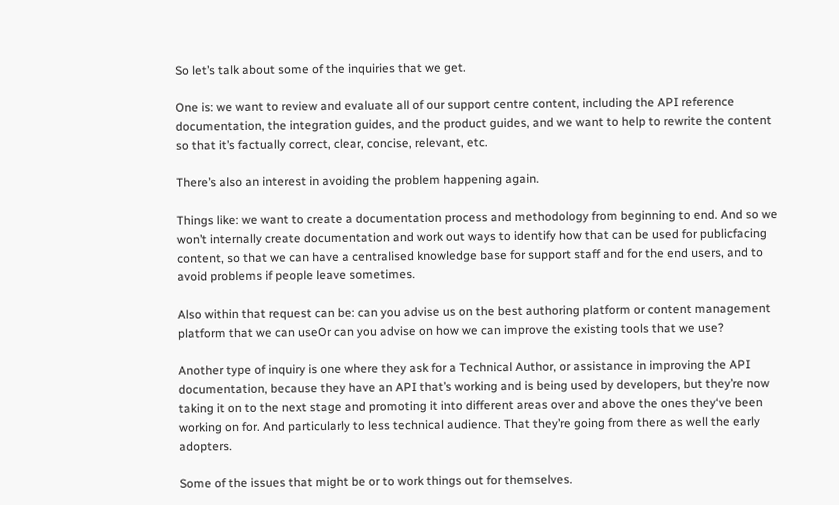So let’s talk about some of the inquiries that we get.

One is: we want to review and evaluate all of our support centre content, including the API reference documentation, the integration guides, and the product guides, and we want to help to rewrite the content so that it’s factually correct, clear, concise, relevant, etc.

There’s also an interest in avoiding the problem happening again.

Things like: we want to create a documentation process and methodology from beginning to end. And so we won’t internally create documentation and work out ways to identify how that can be used for publicfacing content, so that we can have a centralised knowledge base for support staff and for the end users, and to avoid problems if people leave sometimes.

Also within that request can be: can you advise us on the best authoring platform or content management platform that we can useOr can you advise on how we can improve the existing tools that we use?

Another type of inquiry is one where they ask for a Technical Author, or assistance in improving the API documentation, because they have an API that’s working and is being used by developers, but they’re now taking it on to the next stage and promoting it into different areas over and above the ones they‘ve been working on for. And particularly to less technical audience. That they’re going from there as well the early adopters.

Some of the issues that might be or to work things out for themselves.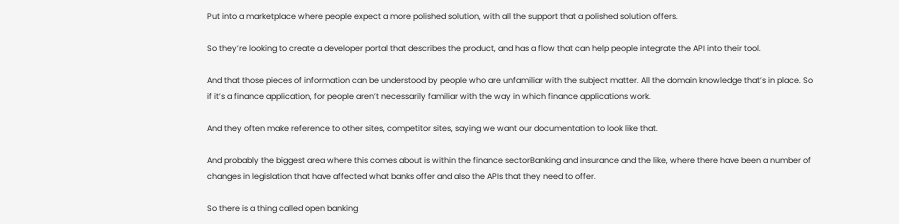Put into a marketplace where people expect a more polished solution, with all the support that a polished solution offers.

So they’re looking to create a developer portal that describes the product, and has a flow that can help people integrate the API into their tool.

And that those pieces of information can be understood by people who are unfamiliar with the subject matter. All the domain knowledge that’s in place. So if it’s a finance application, for people aren’t necessarily familiar with the way in which finance applications work.

And they often make reference to other sites, competitor sites, saying we want our documentation to look like that.

And probably the biggest area where this comes about is within the finance sectorBanking and insurance and the like, where there have been a number of changes in legislation that have affected what banks offer and also the APIs that they need to offer.

So there is a thing called open banking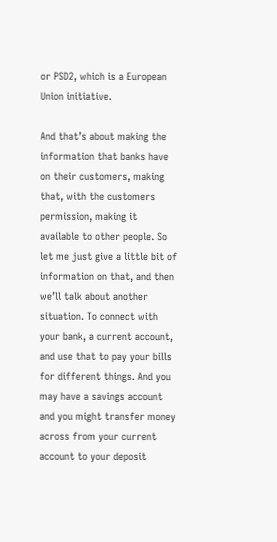or PSD2, which is a European Union initiative.

And that’s about making the information that banks have on their customers, making that, with the customers permission, making it available to other people. So let me just give a little bit of information on that, and then we’ll talk about another situation. To connect with your bank, a current account, and use that to pay your bills for different things. And you may have a savings account and you might transfer money across from your current account to your deposit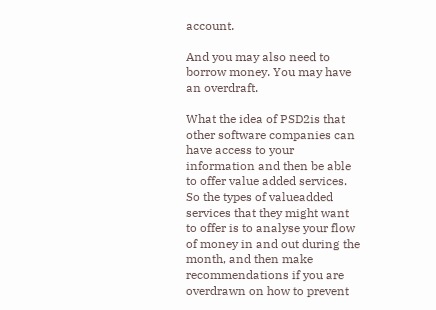account.

And you may also need to borrow money. You may have an overdraft.

What the idea of PSD2is that other software companies can have access to your information and then be able to offer value added services. So the types of valueadded services that they might want to offer is to analyse your flow of money in and out during the month, and then make recommendations if you are overdrawn on how to prevent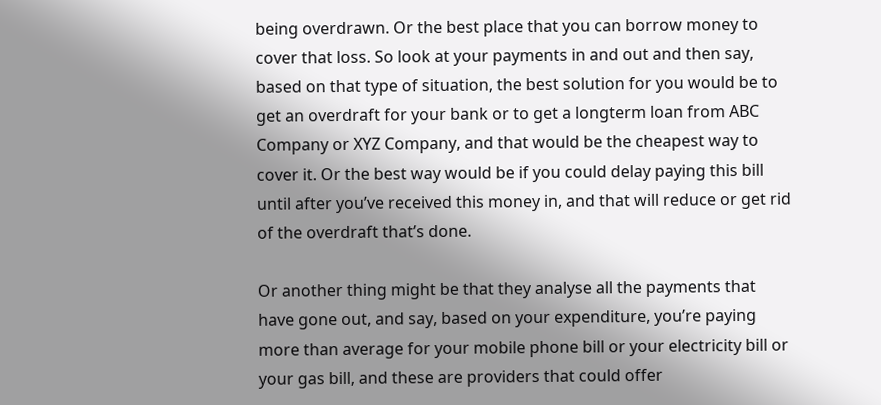being overdrawn. Or the best place that you can borrow money to cover that loss. So look at your payments in and out and then say, based on that type of situation, the best solution for you would be to get an overdraft for your bank or to get a longterm loan from ABC Company or XYZ Company, and that would be the cheapest way to cover it. Or the best way would be if you could delay paying this bill until after you’ve received this money in, and that will reduce or get rid of the overdraft that’s done.

Or another thing might be that they analyse all the payments that have gone out, and say, based on your expenditure, you’re paying more than average for your mobile phone bill or your electricity bill or your gas bill, and these are providers that could offer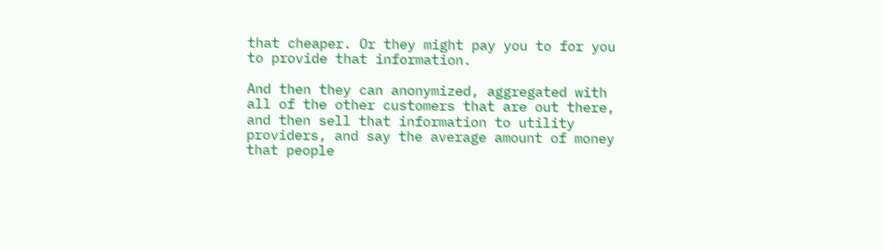that cheaper. Or they might pay you to for you to provide that information.

And then they can anonymized, aggregated with all of the other customers that are out there, and then sell that information to utility providers, and say the average amount of money that people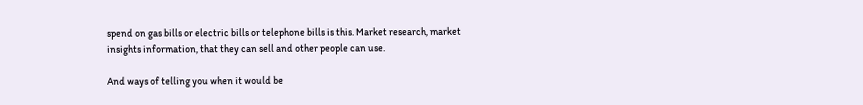spend on gas bills or electric bills or telephone bills is this. Market research, market insights information, that they can sell and other people can use.

And ways of telling you when it would be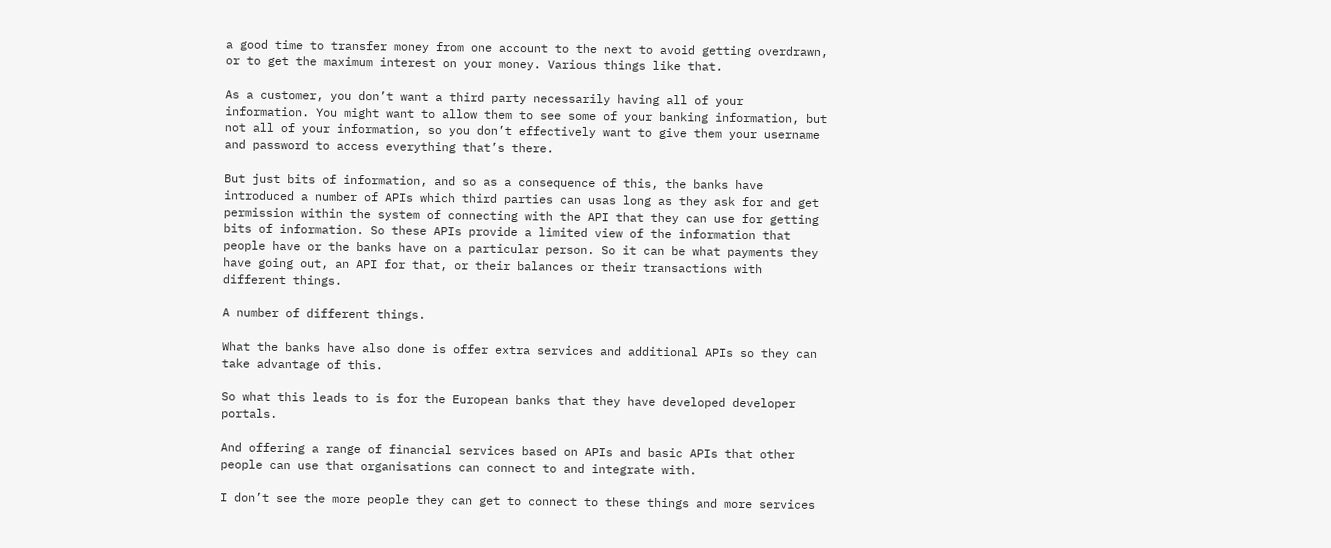a good time to transfer money from one account to the next to avoid getting overdrawn, or to get the maximum interest on your money. Various things like that.

As a customer, you don’t want a third party necessarily having all of your information. You might want to allow them to see some of your banking information, but not all of your information, so you don’t effectively want to give them your username and password to access everything that’s there.

But just bits of information, and so as a consequence of this, the banks have introduced a number of APIs which third parties can usas long as they ask for and get permission within the system of connecting with the API that they can use for getting bits of information. So these APIs provide a limited view of the information that people have or the banks have on a particular person. So it can be what payments they have going out, an API for that, or their balances or their transactions with different things.

A number of different things.

What the banks have also done is offer extra services and additional APIs so they can take advantage of this.

So what this leads to is for the European banks that they have developed developer portals.

And offering a range of financial services based on APIs and basic APIs that other people can use that organisations can connect to and integrate with.

I don’t see the more people they can get to connect to these things and more services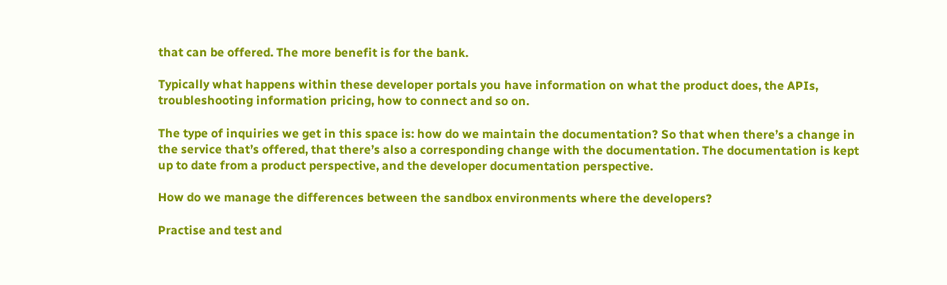that can be offered. The more benefit is for the bank.

Typically what happens within these developer portals you have information on what the product does, the APIs, troubleshooting information pricing, how to connect and so on.

The type of inquiries we get in this space is: how do we maintain the documentation? So that when there’s a change in the service that’s offered, that there’s also a corresponding change with the documentation. The documentation is kept up to date from a product perspective, and the developer documentation perspective.

How do we manage the differences between the sandbox environments where the developers?

Practise and test and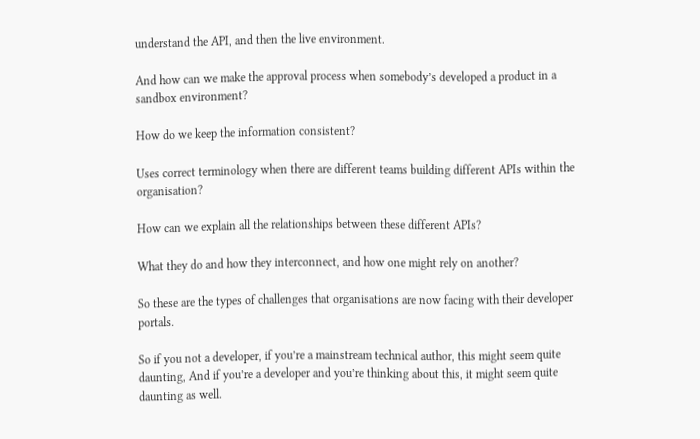understand the API, and then the live environment.

And how can we make the approval process when somebody’s developed a product in a sandbox environment?

How do we keep the information consistent?

Uses correct terminology when there are different teams building different APIs within the organisation?

How can we explain all the relationships between these different APIs?

What they do and how they interconnect, and how one might rely on another?

So these are the types of challenges that organisations are now facing with their developer portals.

So if you not a developer, if you’re a mainstream technical author, this might seem quite daunting, And if you’re a developer and you’re thinking about this, it might seem quite daunting as well.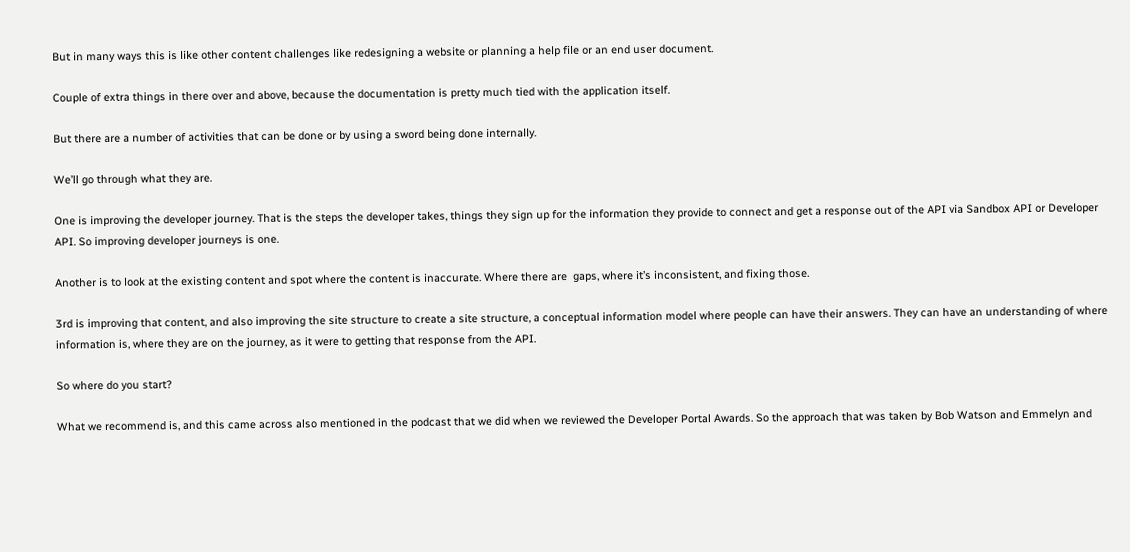But in many ways this is like other content challenges like redesigning a website or planning a help file or an end user document.

Couple of extra things in there over and above, because the documentation is pretty much tied with the application itself.

But there are a number of activities that can be done or by using a sword being done internally.

We’ll go through what they are.

One is improving the developer journey. That is the steps the developer takes, things they sign up for the information they provide to connect and get a response out of the API via Sandbox API or Developer API. So improving developer journeys is one.

Another is to look at the existing content and spot where the content is inaccurate. Where there are  gaps, where it’s inconsistent, and fixing those.

3rd is improving that content, and also improving the site structure to create a site structure, a conceptual information model where people can have their answers. They can have an understanding of where information is, where they are on the journey, as it were to getting that response from the API.

So where do you start?

What we recommend is, and this came across also mentioned in the podcast that we did when we reviewed the Developer Portal Awards. So the approach that was taken by Bob Watson and Emmelyn and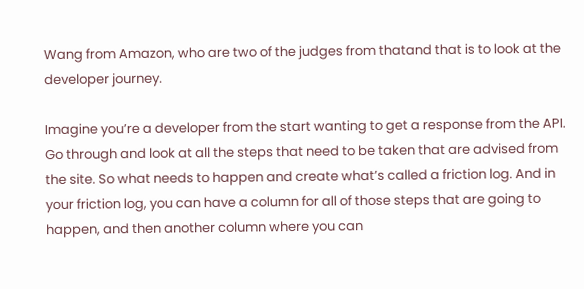Wang from Amazon, who are two of the judges from thatand that is to look at the developer journey.

Imagine you’re a developer from the start wanting to get a response from the API. Go through and look at all the steps that need to be taken that are advised from the site. So what needs to happen and create what’s called a friction log. And in your friction log, you can have a column for all of those steps that are going to happen, and then another column where you can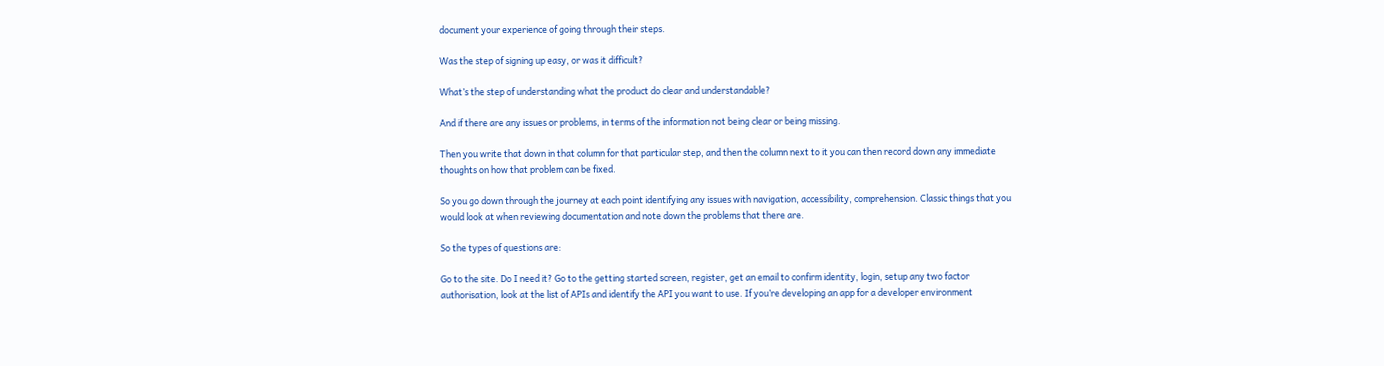document your experience of going through their steps.

Was the step of signing up easy, or was it difficult?

What’s the step of understanding what the product do clear and understandable?

And if there are any issues or problems, in terms of the information not being clear or being missing.

Then you write that down in that column for that particular step, and then the column next to it you can then record down any immediate thoughts on how that problem can be fixed.

So you go down through the journey at each point identifying any issues with navigation, accessibility, comprehension. Classic things that you would look at when reviewing documentation and note down the problems that there are.

So the types of questions are:

Go to the site. Do I need it? Go to the getting started screen, register, get an email to confirm identity, login, setup any two factor authorisation, look at the list of APIs and identify the API you want to use. If you’re developing an app for a developer environment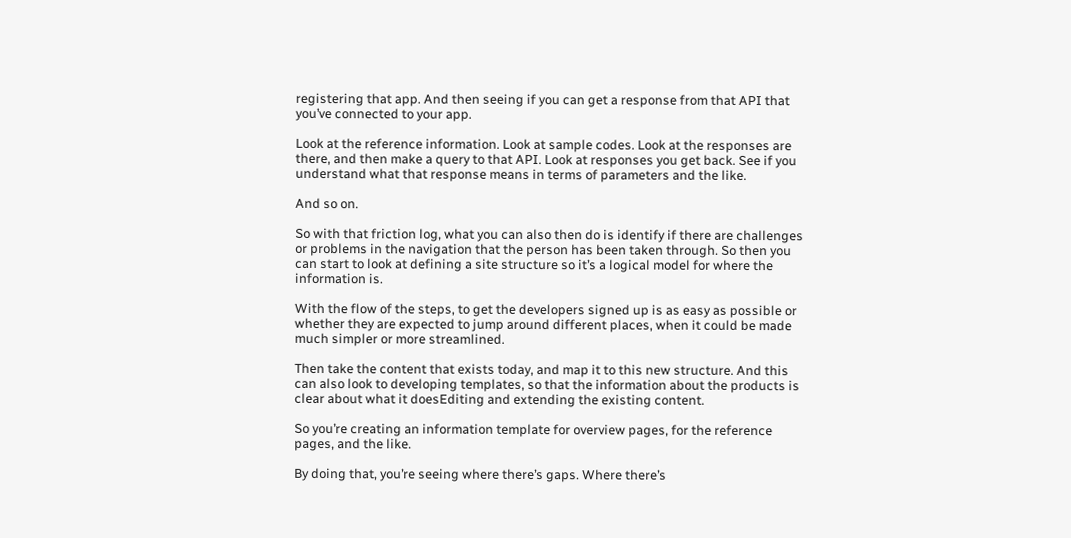registering that app. And then seeing if you can get a response from that API that you’ve connected to your app.

Look at the reference information. Look at sample codes. Look at the responses are there, and then make a query to that API. Look at responses you get back. See if you understand what that response means in terms of parameters and the like.

And so on.

So with that friction log, what you can also then do is identify if there are challenges or problems in the navigation that the person has been taken through. So then you can start to look at defining a site structure so it’s a logical model for where the information is.

With the flow of the steps, to get the developers signed up is as easy as possible or whether they are expected to jump around different places, when it could be made much simpler or more streamlined.

Then take the content that exists today, and map it to this new structure. And this can also look to developing templates, so that the information about the products is clear about what it doesEditing and extending the existing content.

So you’re creating an information template for overview pages, for the reference pages, and the like.

By doing that, you’re seeing where there’s gaps. Where there’s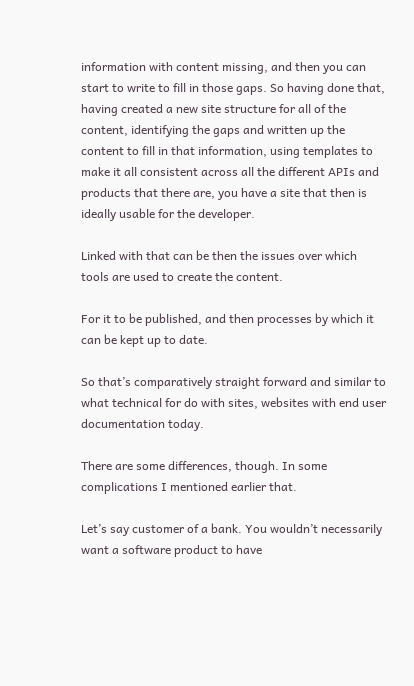information with content missing, and then you can start to write to fill in those gaps. So having done that, having created a new site structure for all of the content, identifying the gaps and written up the content to fill in that information, using templates to make it all consistent across all the different APIs and products that there are, you have a site that then is ideally usable for the developer.

Linked with that can be then the issues over which tools are used to create the content.

For it to be published, and then processes by which it can be kept up to date.

So that’s comparatively straight forward and similar to what technical for do with sites, websites with end user documentation today.

There are some differences, though. In some complications I mentioned earlier that.

Let’s say customer of a bank. You wouldn’t necessarily want a software product to have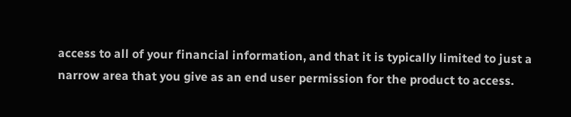access to all of your financial information, and that it is typically limited to just a narrow area that you give as an end user permission for the product to access.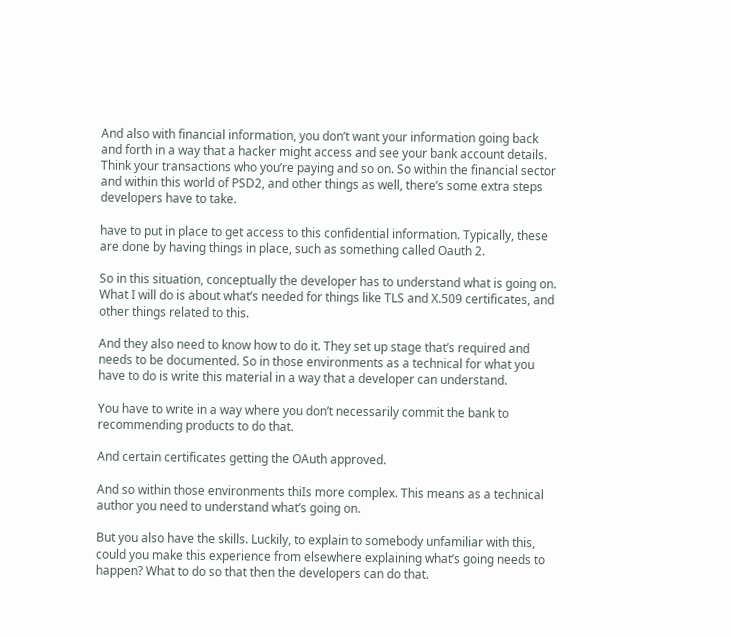And also with financial information, you don’t want your information going back and forth in a way that a hacker might access and see your bank account details. Think your transactions who you’re paying and so on. So within the financial sector and within this world of PSD2, and other things as well, there’s some extra steps developers have to take.

have to put in place to get access to this confidential information. Typically, these are done by having things in place, such as something called Oauth 2.

So in this situation, conceptually the developer has to understand what is going on. What I will do is about what’s needed for things like TLS and X.509 certificates, and other things related to this.

And they also need to know how to do it. They set up stage that’s required and needs to be documented. So in those environments as a technical for what you have to do is write this material in a way that a developer can understand.

You have to write in a way where you don’t necessarily commit the bank to recommending products to do that.

And certain certificates getting the OAuth approved.

And so within those environments thiIs more complex. This means as a technical author you need to understand what’s going on.

But you also have the skills. Luckily, to explain to somebody unfamiliar with this, could you make this experience from elsewhere explaining what’s going needs to happen? What to do so that then the developers can do that.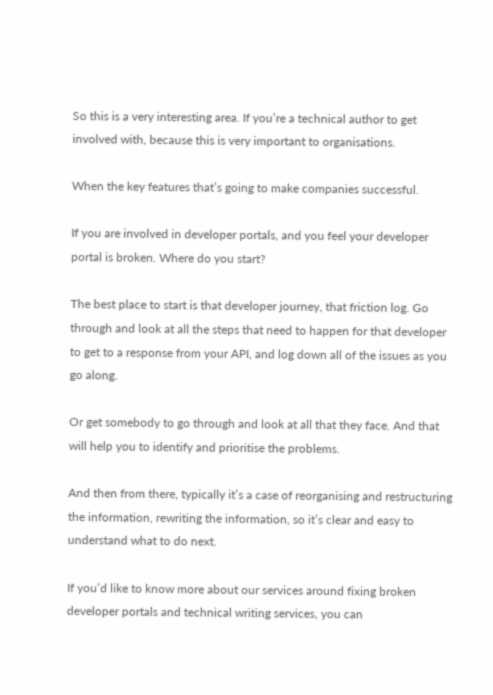So this is a very interesting area. If you’re a technical author to get involved with, because this is very important to organisations.

When the key features that’s going to make companies successful.

If you are involved in developer portals, and you feel your developer portal is broken. Where do you start?

The best place to start is that developer journey, that friction log. Go through and look at all the steps that need to happen for that developer to get to a response from your API, and log down all of the issues as you go along.

Or get somebody to go through and look at all that they face. And that will help you to identify and prioritise the problems.

And then from there, typically it’s a case of reorganising and restructuring the information, rewriting the information, so it’s clear and easy to understand what to do next.

If you’d like to know more about our services around fixing broken developer portals and technical writing services, you can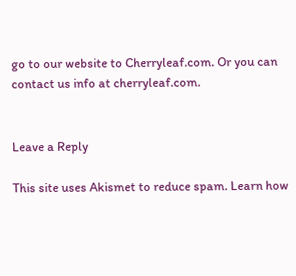go to our website to Cherryleaf.com. Or you can contact us info at cherryleaf.com.


Leave a Reply

This site uses Akismet to reduce spam. Learn how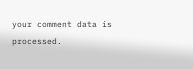your comment data is processed.